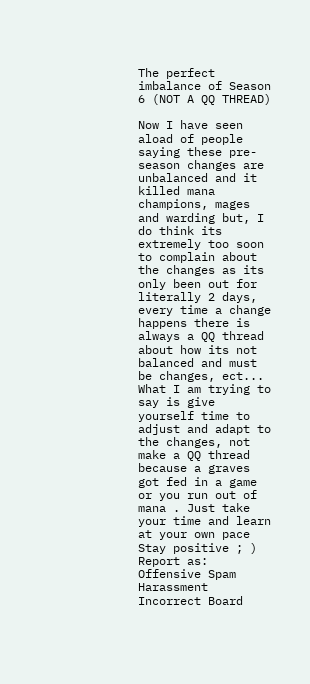The perfect imbalance of Season 6 (NOT A QQ THREAD)

Now I have seen aload of people saying these pre-season changes are unbalanced and it killed mana champions, mages and warding but, I do think its extremely too soon to complain about the changes as its only been out for literally 2 days, every time a change happens there is always a QQ thread about how its not balanced and must be changes, ect... What I am trying to say is give yourself time to adjust and adapt to the changes, not make a QQ thread because a graves got fed in a game or you run out of mana . Just take your time and learn at your own pace Stay positive ; )
Report as:
Offensive Spam Harassment Incorrect Board